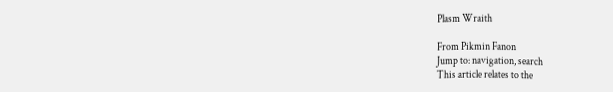Plasm Wraith

From Pikmin Fanon
Jump to: navigation, search
This article relates to the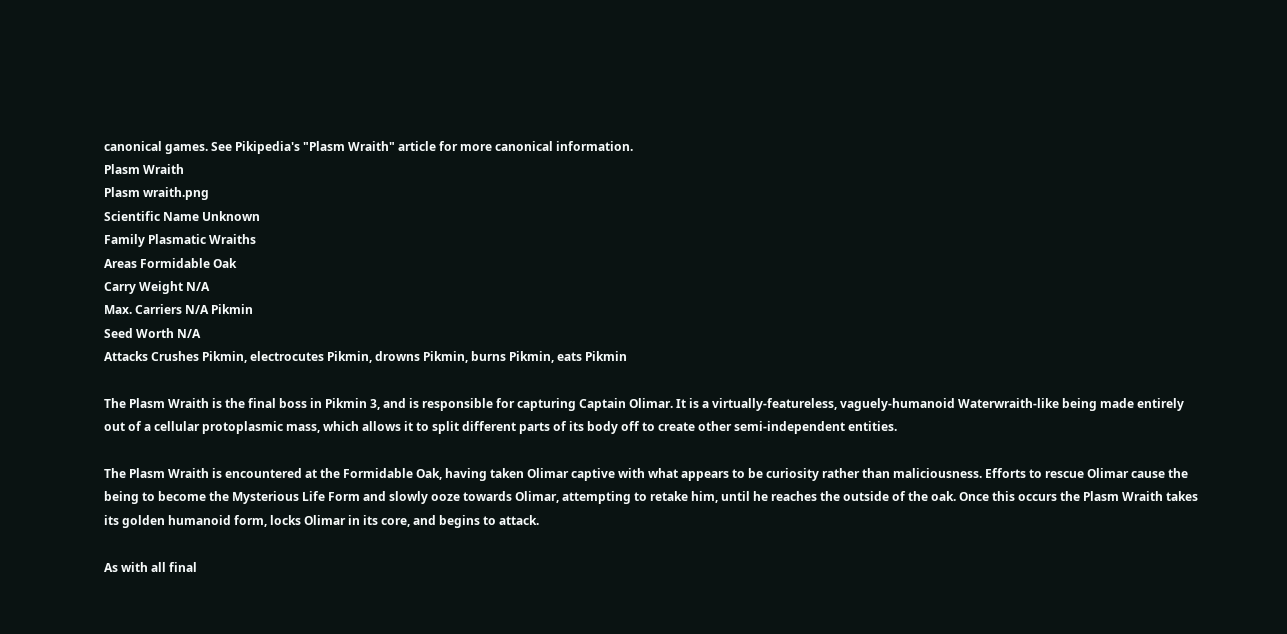canonical games. See Pikipedia's "Plasm Wraith" article for more canonical information.
Plasm Wraith
Plasm wraith.png
Scientific Name Unknown
Family Plasmatic Wraiths
Areas Formidable Oak
Carry Weight N/A
Max. Carriers N/A Pikmin
Seed Worth N/A
Attacks Crushes Pikmin, electrocutes Pikmin, drowns Pikmin, burns Pikmin, eats Pikmin

The Plasm Wraith is the final boss in Pikmin 3, and is responsible for capturing Captain Olimar. It is a virtually-featureless, vaguely-humanoid Waterwraith-like being made entirely out of a cellular protoplasmic mass, which allows it to split different parts of its body off to create other semi-independent entities.

The Plasm Wraith is encountered at the Formidable Oak, having taken Olimar captive with what appears to be curiosity rather than maliciousness. Efforts to rescue Olimar cause the being to become the Mysterious Life Form and slowly ooze towards Olimar, attempting to retake him, until he reaches the outside of the oak. Once this occurs the Plasm Wraith takes its golden humanoid form, locks Olimar in its core, and begins to attack.

As with all final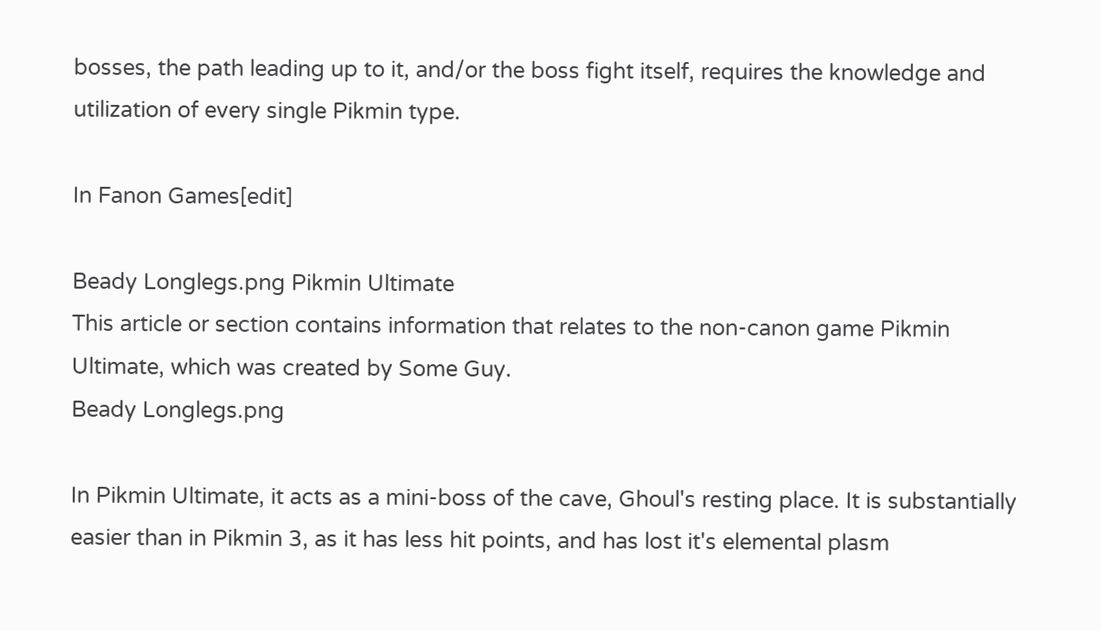bosses, the path leading up to it, and/or the boss fight itself, requires the knowledge and utilization of every single Pikmin type.

In Fanon Games[edit]

Beady Longlegs.png Pikmin Ultimate
This article or section contains information that relates to the non-canon game Pikmin Ultimate, which was created by Some Guy.
Beady Longlegs.png

In Pikmin Ultimate, it acts as a mini-boss of the cave, Ghoul's resting place. It is substantially easier than in Pikmin 3, as it has less hit points, and has lost it's elemental plasm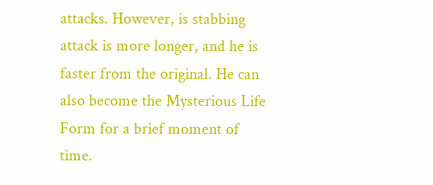attacks. However, is stabbing attack is more longer, and he is faster from the original. He can also become the Mysterious Life Form for a brief moment of time.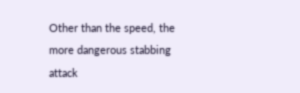Other than the speed, the more dangerous stabbing attack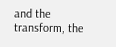and the transform, the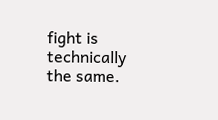fight is technically the same.